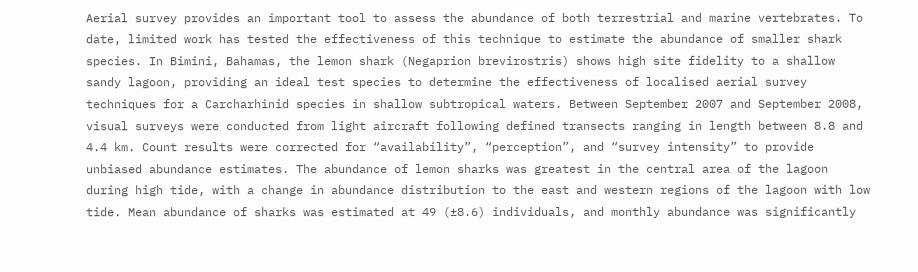Aerial survey provides an important tool to assess the abundance of both terrestrial and marine vertebrates. To date, limited work has tested the effectiveness of this technique to estimate the abundance of smaller shark species. In Bimini, Bahamas, the lemon shark (Negaprion brevirostris) shows high site fidelity to a shallow sandy lagoon, providing an ideal test species to determine the effectiveness of localised aerial survey techniques for a Carcharhinid species in shallow subtropical waters. Between September 2007 and September 2008, visual surveys were conducted from light aircraft following defined transects ranging in length between 8.8 and 4.4 km. Count results were corrected for “availability”, “perception”, and “survey intensity” to provide unbiased abundance estimates. The abundance of lemon sharks was greatest in the central area of the lagoon during high tide, with a change in abundance distribution to the east and western regions of the lagoon with low tide. Mean abundance of sharks was estimated at 49 (±8.6) individuals, and monthly abundance was significantly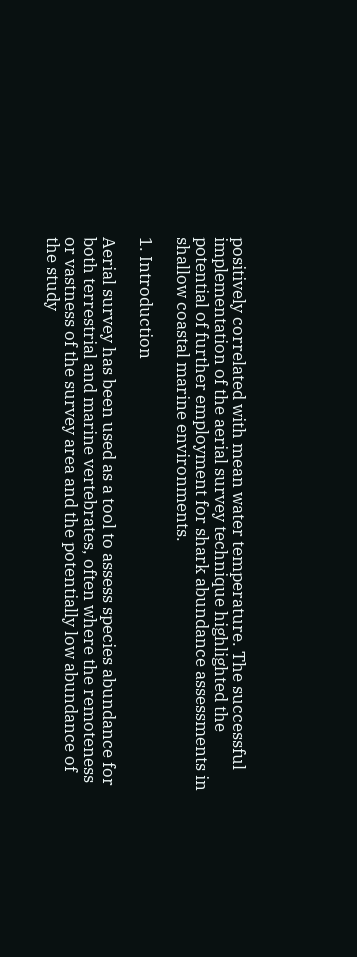positively correlated with mean water temperature. The successful implementation of the aerial survey technique highlighted the potential of further employment for shark abundance assessments in shallow coastal marine environments.

1. Introduction

Aerial survey has been used as a tool to assess species abundance for both terrestrial and marine vertebrates, often where the remoteness or vastness of the survey area and the potentially low abundance of the study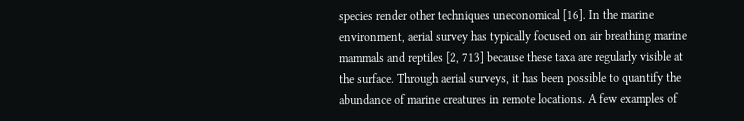species render other techniques uneconomical [16]. In the marine environment, aerial survey has typically focused on air breathing marine mammals and reptiles [2, 713] because these taxa are regularly visible at the surface. Through aerial surveys, it has been possible to quantify the abundance of marine creatures in remote locations. A few examples of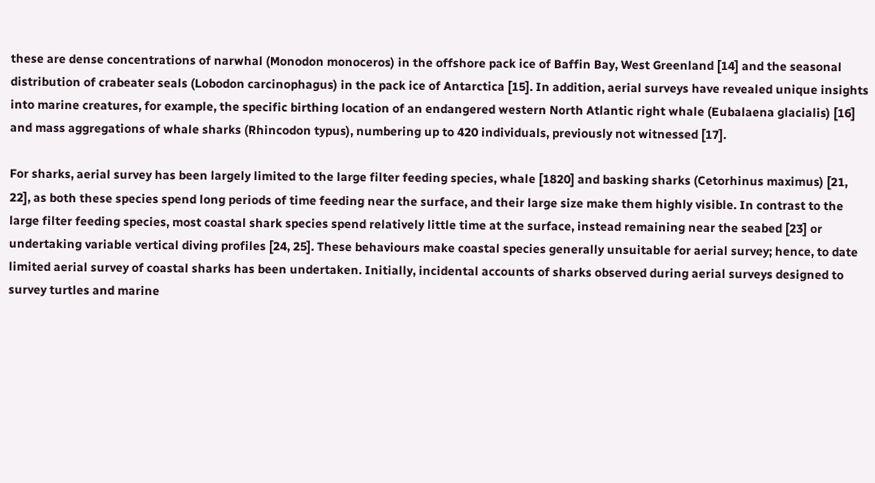these are dense concentrations of narwhal (Monodon monoceros) in the offshore pack ice of Baffin Bay, West Greenland [14] and the seasonal distribution of crabeater seals (Lobodon carcinophagus) in the pack ice of Antarctica [15]. In addition, aerial surveys have revealed unique insights into marine creatures, for example, the specific birthing location of an endangered western North Atlantic right whale (Eubalaena glacialis) [16] and mass aggregations of whale sharks (Rhincodon typus), numbering up to 420 individuals, previously not witnessed [17].

For sharks, aerial survey has been largely limited to the large filter feeding species, whale [1820] and basking sharks (Cetorhinus maximus) [21, 22], as both these species spend long periods of time feeding near the surface, and their large size make them highly visible. In contrast to the large filter feeding species, most coastal shark species spend relatively little time at the surface, instead remaining near the seabed [23] or undertaking variable vertical diving profiles [24, 25]. These behaviours make coastal species generally unsuitable for aerial survey; hence, to date limited aerial survey of coastal sharks has been undertaken. Initially, incidental accounts of sharks observed during aerial surveys designed to survey turtles and marine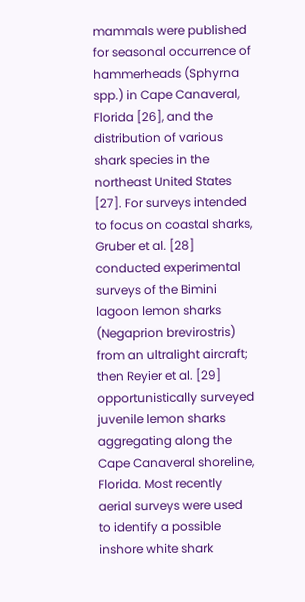mammals were published for seasonal occurrence of hammerheads (Sphyrna spp.) in Cape Canaveral, Florida [26], and the distribution of various shark species in the northeast United States [27]. For surveys intended to focus on coastal sharks, Gruber et al. [28] conducted experimental surveys of the Bimini lagoon lemon sharks (Negaprion brevirostris) from an ultralight aircraft; then Reyier et al. [29] opportunistically surveyed juvenile lemon sharks aggregating along the Cape Canaveral shoreline, Florida. Most recently aerial surveys were used to identify a possible inshore white shark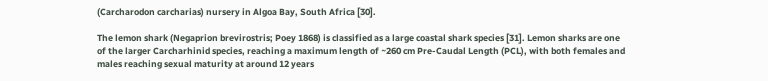(Carcharodon carcharias) nursery in Algoa Bay, South Africa [30].

The lemon shark (Negaprion brevirostris; Poey 1868) is classified as a large coastal shark species [31]. Lemon sharks are one of the larger Carcharhinid species, reaching a maximum length of ~260 cm Pre-Caudal Length (PCL), with both females and males reaching sexual maturity at around 12 years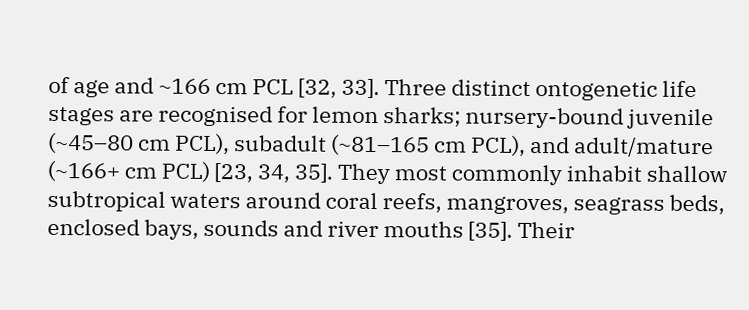of age and ~166 cm PCL [32, 33]. Three distinct ontogenetic life stages are recognised for lemon sharks; nursery-bound juvenile (~45–80 cm PCL), subadult (~81–165 cm PCL), and adult/mature (~166+ cm PCL) [23, 34, 35]. They most commonly inhabit shallow subtropical waters around coral reefs, mangroves, seagrass beds, enclosed bays, sounds and river mouths [35]. Their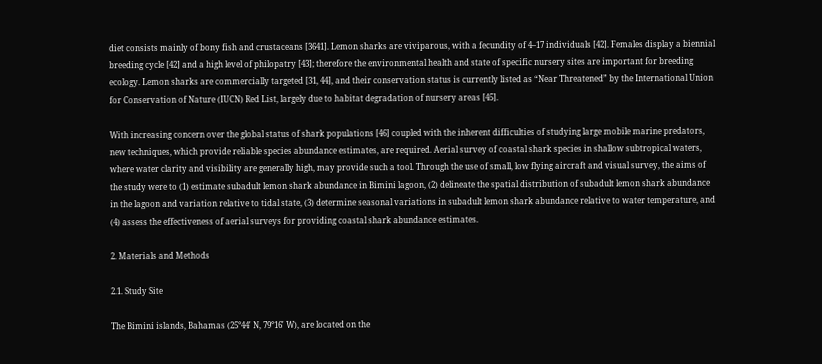diet consists mainly of bony fish and crustaceans [3641]. Lemon sharks are viviparous, with a fecundity of 4–17 individuals [42]. Females display a biennial breeding cycle [42] and a high level of philopatry [43]; therefore the environmental health and state of specific nursery sites are important for breeding ecology. Lemon sharks are commercially targeted [31, 44], and their conservation status is currently listed as “Near Threatened” by the International Union for Conservation of Nature (IUCN) Red List, largely due to habitat degradation of nursery areas [45].

With increasing concern over the global status of shark populations [46] coupled with the inherent difficulties of studying large mobile marine predators, new techniques, which provide reliable species abundance estimates, are required. Aerial survey of coastal shark species in shallow subtropical waters, where water clarity and visibility are generally high, may provide such a tool. Through the use of small, low flying aircraft and visual survey, the aims of the study were to (1) estimate subadult lemon shark abundance in Bimini lagoon, (2) delineate the spatial distribution of subadult lemon shark abundance in the lagoon and variation relative to tidal state, (3) determine seasonal variations in subadult lemon shark abundance relative to water temperature, and (4) assess the effectiveness of aerial surveys for providing coastal shark abundance estimates.

2. Materials and Methods

2.1. Study Site

The Bimini islands, Bahamas (25°44′ N, 79°16′ W), are located on the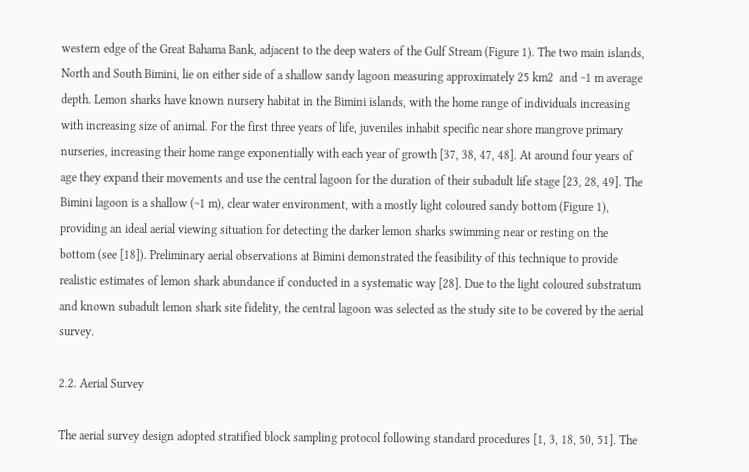western edge of the Great Bahama Bank, adjacent to the deep waters of the Gulf Stream (Figure 1). The two main islands, North and South Bimini, lie on either side of a shallow sandy lagoon measuring approximately 25 km2  and ~1 m average depth. Lemon sharks have known nursery habitat in the Bimini islands, with the home range of individuals increasing with increasing size of animal. For the first three years of life, juveniles inhabit specific near shore mangrove primary nurseries, increasing their home range exponentially with each year of growth [37, 38, 47, 48]. At around four years of age they expand their movements and use the central lagoon for the duration of their subadult life stage [23, 28, 49]. The Bimini lagoon is a shallow (~1 m), clear water environment, with a mostly light coloured sandy bottom (Figure 1), providing an ideal aerial viewing situation for detecting the darker lemon sharks swimming near or resting on the bottom (see [18]). Preliminary aerial observations at Bimini demonstrated the feasibility of this technique to provide realistic estimates of lemon shark abundance if conducted in a systematic way [28]. Due to the light coloured substratum and known subadult lemon shark site fidelity, the central lagoon was selected as the study site to be covered by the aerial survey.

2.2. Aerial Survey

The aerial survey design adopted stratified block sampling protocol following standard procedures [1, 3, 18, 50, 51]. The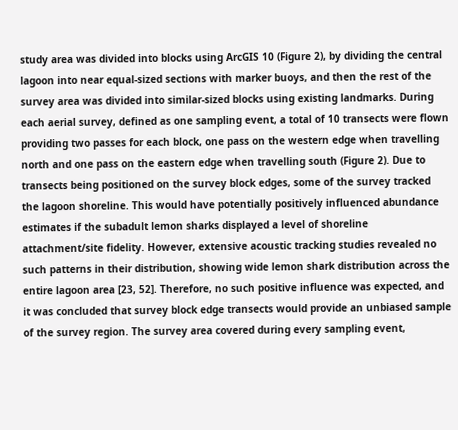study area was divided into blocks using ArcGIS 10 (Figure 2), by dividing the central lagoon into near equal-sized sections with marker buoys, and then the rest of the survey area was divided into similar-sized blocks using existing landmarks. During each aerial survey, defined as one sampling event, a total of 10 transects were flown providing two passes for each block, one pass on the western edge when travelling north and one pass on the eastern edge when travelling south (Figure 2). Due to transects being positioned on the survey block edges, some of the survey tracked the lagoon shoreline. This would have potentially positively influenced abundance estimates if the subadult lemon sharks displayed a level of shoreline attachment/site fidelity. However, extensive acoustic tracking studies revealed no such patterns in their distribution, showing wide lemon shark distribution across the entire lagoon area [23, 52]. Therefore, no such positive influence was expected, and it was concluded that survey block edge transects would provide an unbiased sample of the survey region. The survey area covered during every sampling event,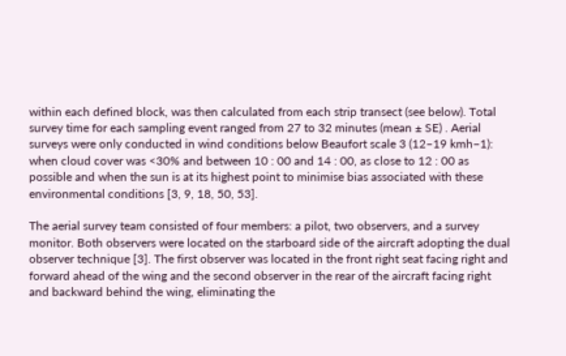within each defined block, was then calculated from each strip transect (see below). Total survey time for each sampling event ranged from 27 to 32 minutes (mean ± SE) . Aerial surveys were only conducted in wind conditions below Beaufort scale 3 (12–19 kmh−1): when cloud cover was <30% and between 10 : 00 and 14 : 00, as close to 12 : 00 as possible and when the sun is at its highest point to minimise bias associated with these environmental conditions [3, 9, 18, 50, 53].

The aerial survey team consisted of four members: a pilot, two observers, and a survey monitor. Both observers were located on the starboard side of the aircraft adopting the dual observer technique [3]. The first observer was located in the front right seat facing right and forward ahead of the wing and the second observer in the rear of the aircraft facing right and backward behind the wing, eliminating the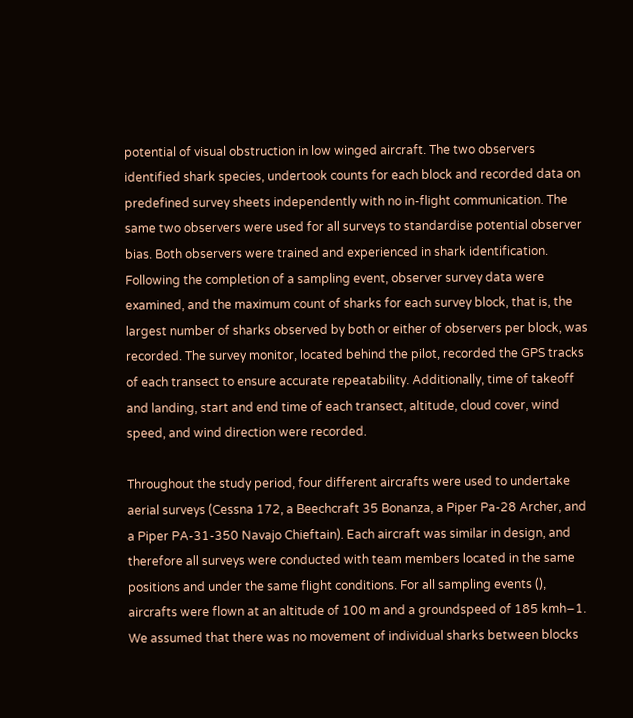potential of visual obstruction in low winged aircraft. The two observers identified shark species, undertook counts for each block and recorded data on predefined survey sheets independently with no in-flight communication. The same two observers were used for all surveys to standardise potential observer bias. Both observers were trained and experienced in shark identification. Following the completion of a sampling event, observer survey data were examined, and the maximum count of sharks for each survey block, that is, the largest number of sharks observed by both or either of observers per block, was recorded. The survey monitor, located behind the pilot, recorded the GPS tracks of each transect to ensure accurate repeatability. Additionally, time of takeoff and landing, start and end time of each transect, altitude, cloud cover, wind speed, and wind direction were recorded.

Throughout the study period, four different aircrafts were used to undertake aerial surveys (Cessna 172, a Beechcraft 35 Bonanza, a Piper Pa-28 Archer, and a Piper PA-31-350 Navajo Chieftain). Each aircraft was similar in design, and therefore all surveys were conducted with team members located in the same positions and under the same flight conditions. For all sampling events (), aircrafts were flown at an altitude of 100 m and a groundspeed of 185 kmh−1. We assumed that there was no movement of individual sharks between blocks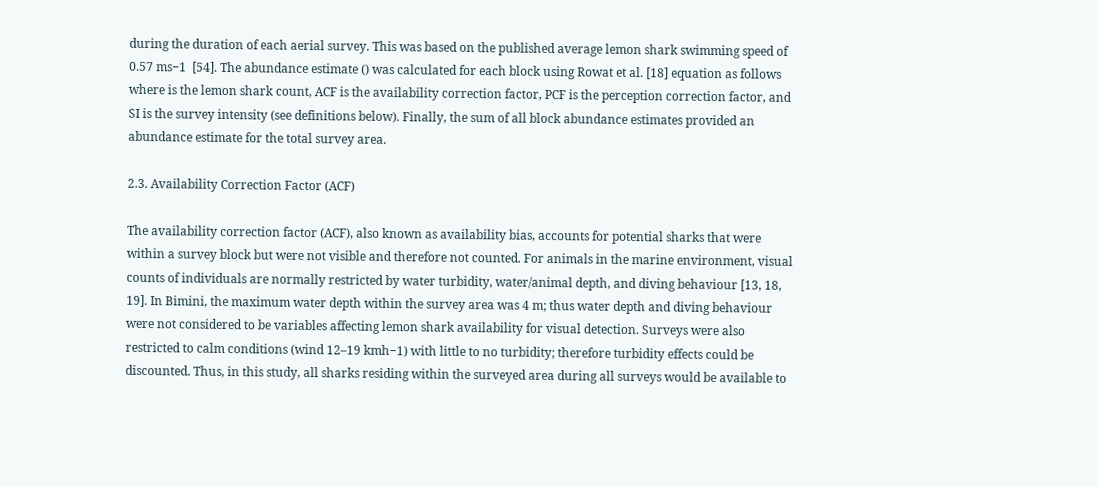during the duration of each aerial survey. This was based on the published average lemon shark swimming speed of 0.57 ms−1  [54]. The abundance estimate () was calculated for each block using Rowat et al. [18] equation as follows where is the lemon shark count, ACF is the availability correction factor, PCF is the perception correction factor, and SI is the survey intensity (see definitions below). Finally, the sum of all block abundance estimates provided an abundance estimate for the total survey area.

2.3. Availability Correction Factor (ACF)

The availability correction factor (ACF), also known as availability bias, accounts for potential sharks that were within a survey block but were not visible and therefore not counted. For animals in the marine environment, visual counts of individuals are normally restricted by water turbidity, water/animal depth, and diving behaviour [13, 18, 19]. In Bimini, the maximum water depth within the survey area was 4 m; thus water depth and diving behaviour were not considered to be variables affecting lemon shark availability for visual detection. Surveys were also restricted to calm conditions (wind 12–19 kmh−1) with little to no turbidity; therefore turbidity effects could be discounted. Thus, in this study, all sharks residing within the surveyed area during all surveys would be available to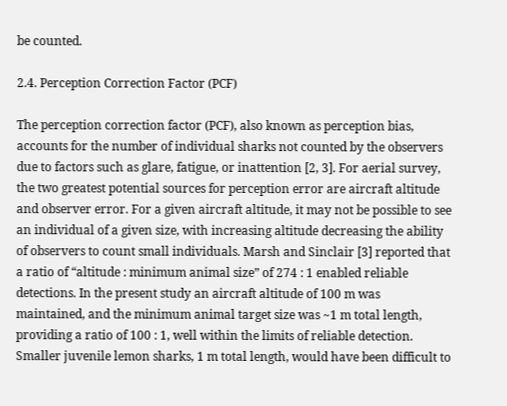be counted.

2.4. Perception Correction Factor (PCF)

The perception correction factor (PCF), also known as perception bias, accounts for the number of individual sharks not counted by the observers due to factors such as glare, fatigue, or inattention [2, 3]. For aerial survey, the two greatest potential sources for perception error are aircraft altitude and observer error. For a given aircraft altitude, it may not be possible to see an individual of a given size, with increasing altitude decreasing the ability of observers to count small individuals. Marsh and Sinclair [3] reported that a ratio of “altitude : minimum animal size” of 274 : 1 enabled reliable detections. In the present study an aircraft altitude of 100 m was maintained, and the minimum animal target size was ~1 m total length, providing a ratio of 100 : 1, well within the limits of reliable detection. Smaller juvenile lemon sharks, 1 m total length, would have been difficult to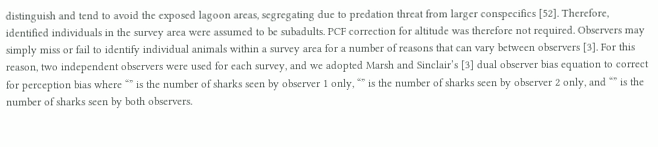distinguish and tend to avoid the exposed lagoon areas, segregating due to predation threat from larger conspecifics [52]. Therefore, identified individuals in the survey area were assumed to be subadults. PCF correction for altitude was therefore not required. Observers may simply miss or fail to identify individual animals within a survey area for a number of reasons that can vary between observers [3]. For this reason, two independent observers were used for each survey, and we adopted Marsh and Sinclair’s [3] dual observer bias equation to correct for perception bias where “” is the number of sharks seen by observer 1 only, “” is the number of sharks seen by observer 2 only, and “” is the number of sharks seen by both observers.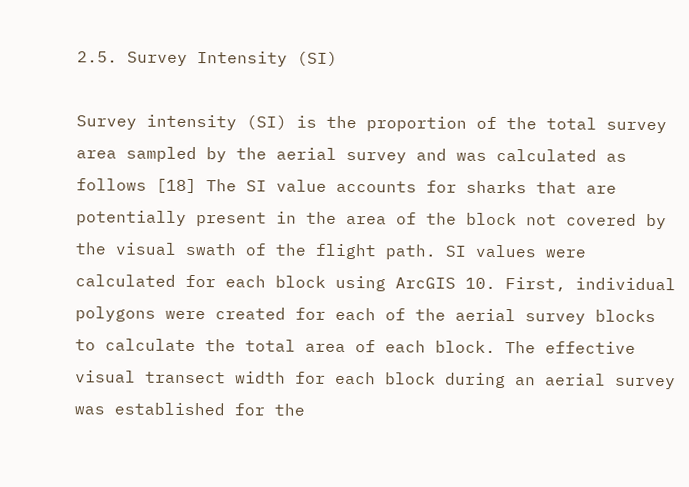2.5. Survey Intensity (SI)

Survey intensity (SI) is the proportion of the total survey area sampled by the aerial survey and was calculated as follows [18] The SI value accounts for sharks that are potentially present in the area of the block not covered by the visual swath of the flight path. SI values were calculated for each block using ArcGIS 10. First, individual polygons were created for each of the aerial survey blocks to calculate the total area of each block. The effective visual transect width for each block during an aerial survey was established for the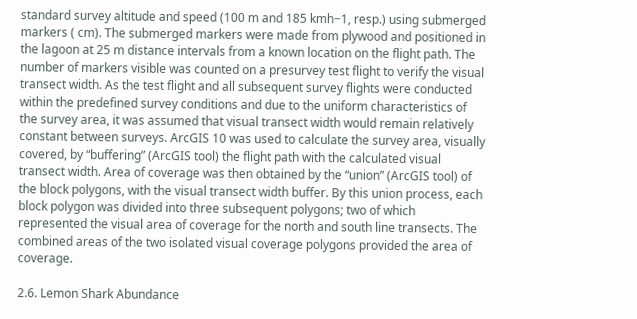standard survey altitude and speed (100 m and 185 kmh−1, resp.) using submerged markers ( cm). The submerged markers were made from plywood and positioned in the lagoon at 25 m distance intervals from a known location on the flight path. The number of markers visible was counted on a presurvey test flight to verify the visual transect width. As the test flight and all subsequent survey flights were conducted within the predefined survey conditions and due to the uniform characteristics of the survey area, it was assumed that visual transect width would remain relatively constant between surveys. ArcGIS 10 was used to calculate the survey area, visually covered, by “buffering” (ArcGIS tool) the flight path with the calculated visual transect width. Area of coverage was then obtained by the “union” (ArcGIS tool) of the block polygons, with the visual transect width buffer. By this union process, each block polygon was divided into three subsequent polygons; two of which represented the visual area of coverage for the north and south line transects. The combined areas of the two isolated visual coverage polygons provided the area of coverage.

2.6. Lemon Shark Abundance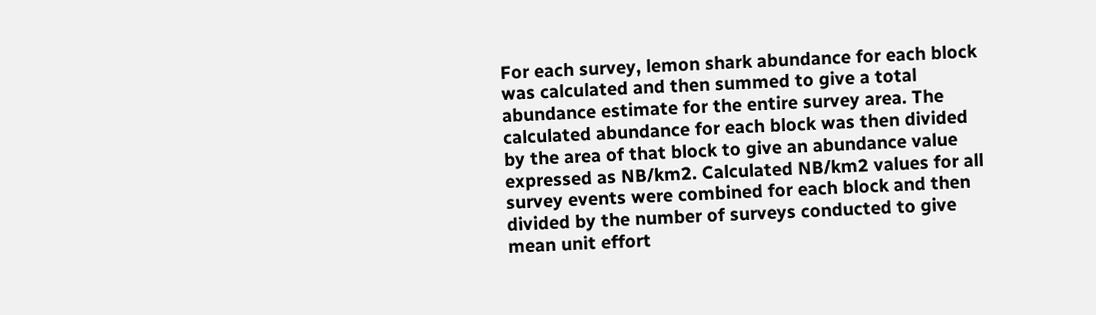For each survey, lemon shark abundance for each block was calculated and then summed to give a total abundance estimate for the entire survey area. The calculated abundance for each block was then divided by the area of that block to give an abundance value expressed as NB/km2. Calculated NB/km2 values for all survey events were combined for each block and then divided by the number of surveys conducted to give mean unit effort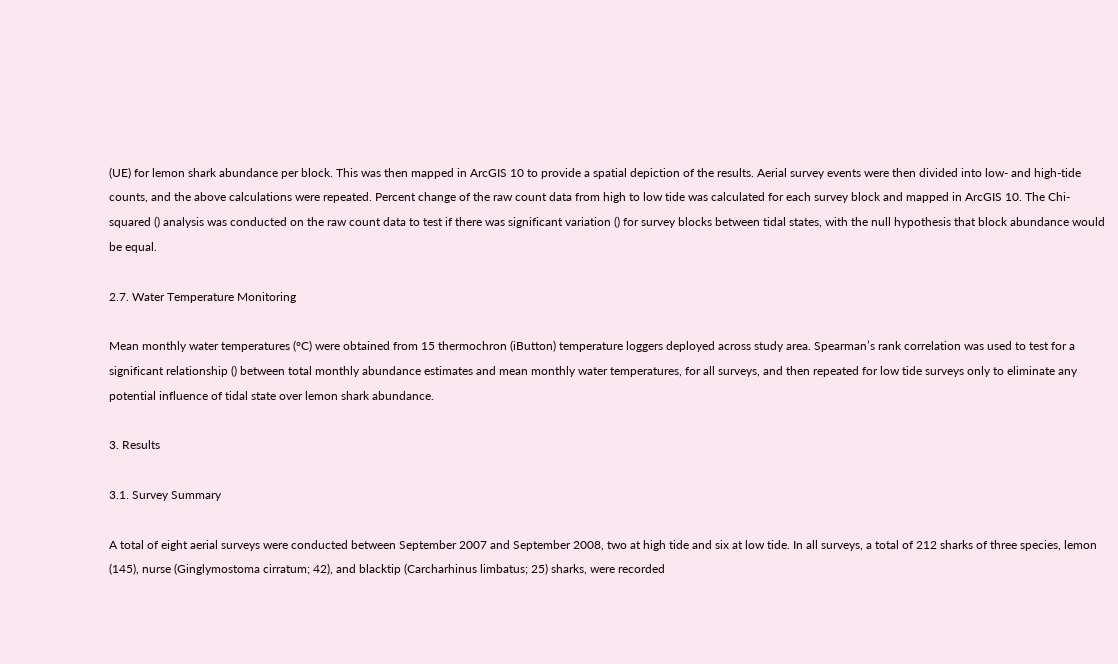(UE) for lemon shark abundance per block. This was then mapped in ArcGIS 10 to provide a spatial depiction of the results. Aerial survey events were then divided into low- and high-tide counts, and the above calculations were repeated. Percent change of the raw count data from high to low tide was calculated for each survey block and mapped in ArcGIS 10. The Chi-squared () analysis was conducted on the raw count data to test if there was significant variation () for survey blocks between tidal states, with the null hypothesis that block abundance would be equal.

2.7. Water Temperature Monitoring

Mean monthly water temperatures (°C) were obtained from 15 thermochron (iButton) temperature loggers deployed across study area. Spearman’s rank correlation was used to test for a significant relationship () between total monthly abundance estimates and mean monthly water temperatures, for all surveys, and then repeated for low tide surveys only to eliminate any potential influence of tidal state over lemon shark abundance.

3. Results

3.1. Survey Summary

A total of eight aerial surveys were conducted between September 2007 and September 2008, two at high tide and six at low tide. In all surveys, a total of 212 sharks of three species, lemon (145), nurse (Ginglymostoma cirratum; 42), and blacktip (Carcharhinus limbatus; 25) sharks, were recorded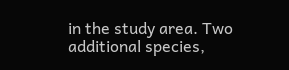in the study area. Two additional species,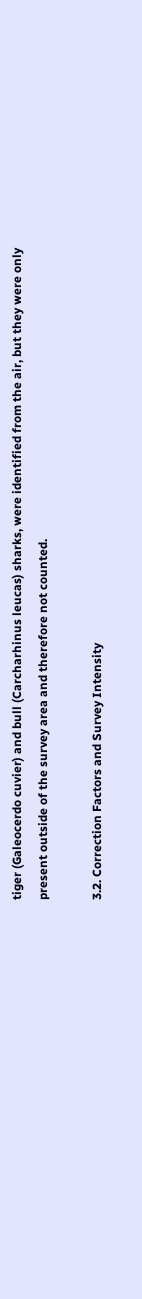tiger (Galeocerdo cuvier) and bull (Carcharhinus leucas) sharks, were identified from the air, but they were only present outside of the survey area and therefore not counted.

3.2. Correction Factors and Survey Intensity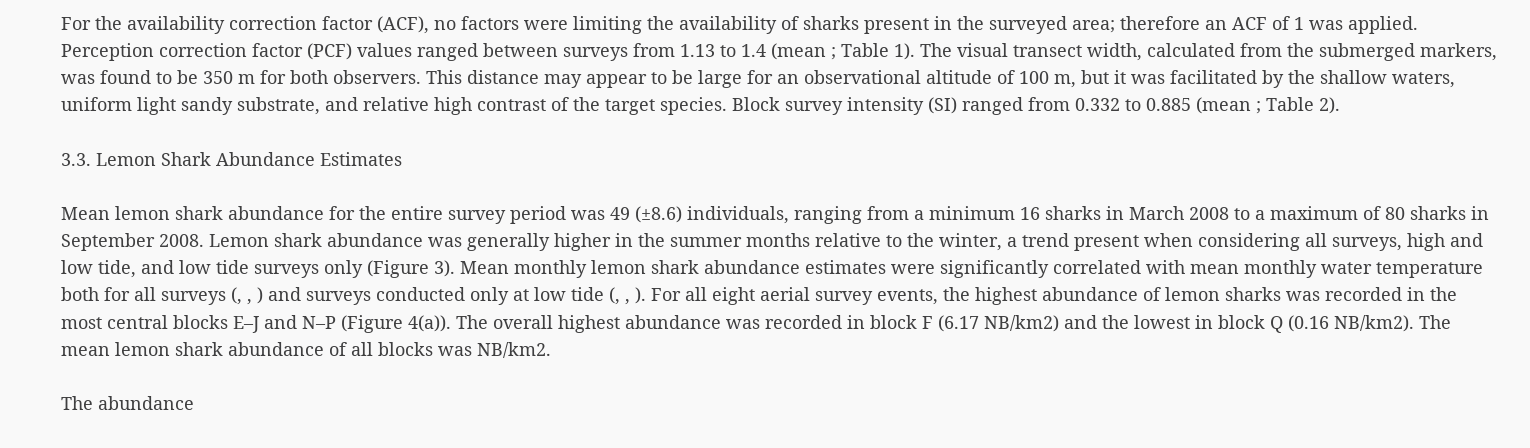For the availability correction factor (ACF), no factors were limiting the availability of sharks present in the surveyed area; therefore an ACF of 1 was applied. Perception correction factor (PCF) values ranged between surveys from 1.13 to 1.4 (mean ; Table 1). The visual transect width, calculated from the submerged markers, was found to be 350 m for both observers. This distance may appear to be large for an observational altitude of 100 m, but it was facilitated by the shallow waters, uniform light sandy substrate, and relative high contrast of the target species. Block survey intensity (SI) ranged from 0.332 to 0.885 (mean ; Table 2).

3.3. Lemon Shark Abundance Estimates

Mean lemon shark abundance for the entire survey period was 49 (±8.6) individuals, ranging from a minimum 16 sharks in March 2008 to a maximum of 80 sharks in September 2008. Lemon shark abundance was generally higher in the summer months relative to the winter, a trend present when considering all surveys, high and low tide, and low tide surveys only (Figure 3). Mean monthly lemon shark abundance estimates were significantly correlated with mean monthly water temperature both for all surveys (, , ) and surveys conducted only at low tide (, , ). For all eight aerial survey events, the highest abundance of lemon sharks was recorded in the most central blocks E–J and N–P (Figure 4(a)). The overall highest abundance was recorded in block F (6.17 NB/km2) and the lowest in block Q (0.16 NB/km2). The mean lemon shark abundance of all blocks was NB/km2.

The abundance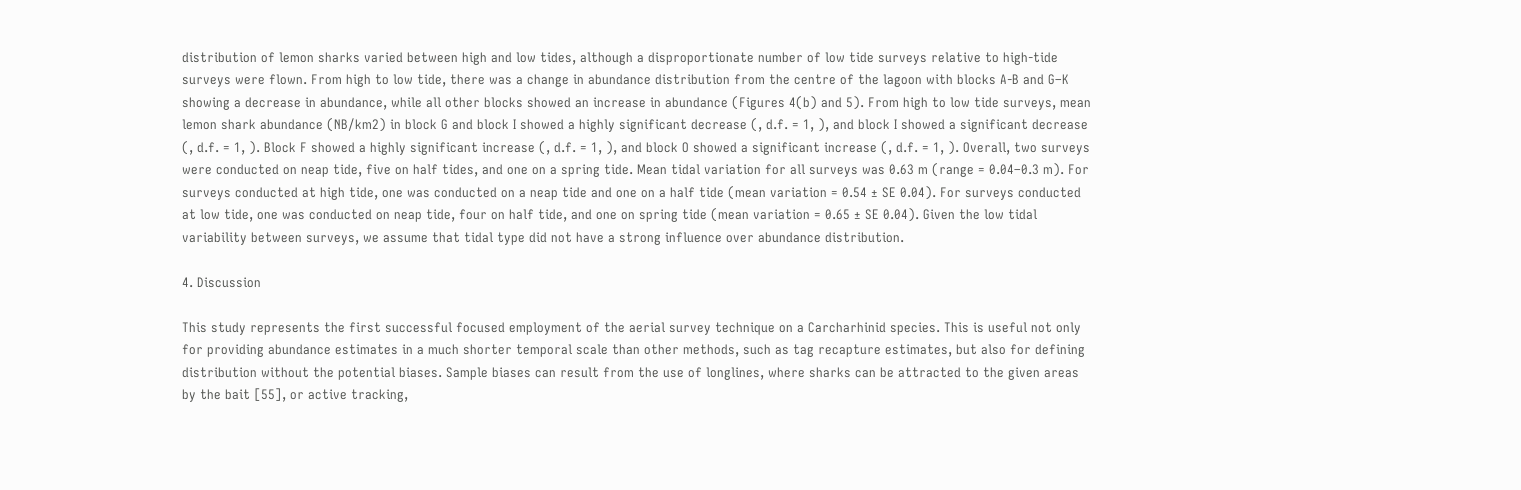distribution of lemon sharks varied between high and low tides, although a disproportionate number of low tide surveys relative to high-tide surveys were flown. From high to low tide, there was a change in abundance distribution from the centre of the lagoon with blocks A-B and G–K showing a decrease in abundance, while all other blocks showed an increase in abundance (Figures 4(b) and 5). From high to low tide surveys, mean lemon shark abundance (NB/km2) in block G and block I showed a highly significant decrease (, d.f. = 1, ), and block I showed a significant decrease (, d.f. = 1, ). Block F showed a highly significant increase (, d.f. = 1, ), and block O showed a significant increase (, d.f. = 1, ). Overall, two surveys were conducted on neap tide, five on half tides, and one on a spring tide. Mean tidal variation for all surveys was 0.63 m (range = 0.04–0.3 m). For surveys conducted at high tide, one was conducted on a neap tide and one on a half tide (mean variation = 0.54 ± SE 0.04). For surveys conducted at low tide, one was conducted on neap tide, four on half tide, and one on spring tide (mean variation = 0.65 ± SE 0.04). Given the low tidal variability between surveys, we assume that tidal type did not have a strong influence over abundance distribution.

4. Discussion

This study represents the first successful focused employment of the aerial survey technique on a Carcharhinid species. This is useful not only for providing abundance estimates in a much shorter temporal scale than other methods, such as tag recapture estimates, but also for defining distribution without the potential biases. Sample biases can result from the use of longlines, where sharks can be attracted to the given areas by the bait [55], or active tracking,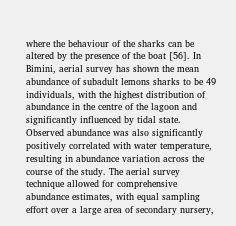where the behaviour of the sharks can be altered by the presence of the boat [56]. In Bimini, aerial survey has shown the mean abundance of subadult lemons sharks to be 49 individuals, with the highest distribution of abundance in the centre of the lagoon and significantly influenced by tidal state. Observed abundance was also significantly positively correlated with water temperature, resulting in abundance variation across the course of the study. The aerial survey technique allowed for comprehensive abundance estimates, with equal sampling effort over a large area of secondary nursery,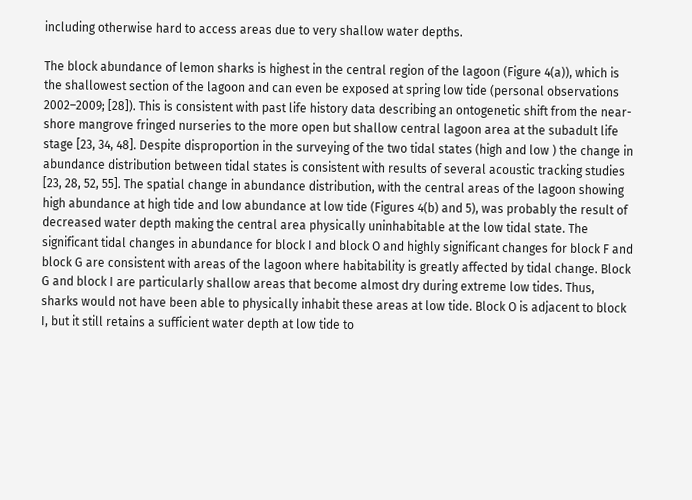including otherwise hard to access areas due to very shallow water depths.

The block abundance of lemon sharks is highest in the central region of the lagoon (Figure 4(a)), which is the shallowest section of the lagoon and can even be exposed at spring low tide (personal observations 2002–2009; [28]). This is consistent with past life history data describing an ontogenetic shift from the near-shore mangrove fringed nurseries to the more open but shallow central lagoon area at the subadult life stage [23, 34, 48]. Despite disproportion in the surveying of the two tidal states (high and low ) the change in abundance distribution between tidal states is consistent with results of several acoustic tracking studies [23, 28, 52, 55]. The spatial change in abundance distribution, with the central areas of the lagoon showing high abundance at high tide and low abundance at low tide (Figures 4(b) and 5), was probably the result of decreased water depth making the central area physically uninhabitable at the low tidal state. The significant tidal changes in abundance for block I and block O and highly significant changes for block F and block G are consistent with areas of the lagoon where habitability is greatly affected by tidal change. Block G and block I are particularly shallow areas that become almost dry during extreme low tides. Thus, sharks would not have been able to physically inhabit these areas at low tide. Block O is adjacent to block I, but it still retains a sufficient water depth at low tide to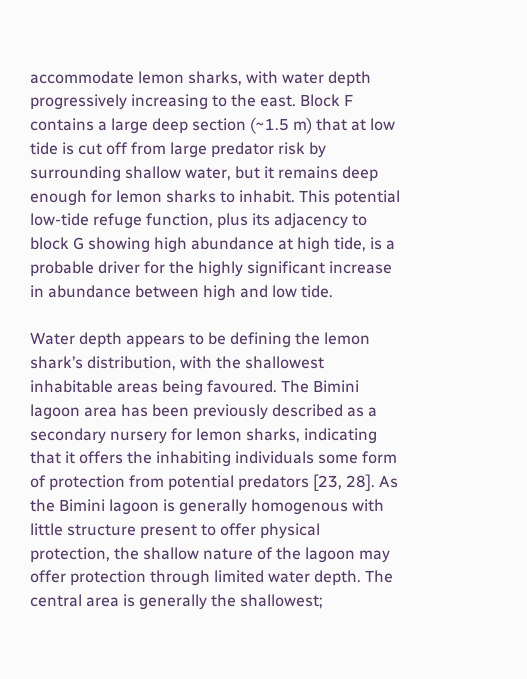accommodate lemon sharks, with water depth progressively increasing to the east. Block F contains a large deep section (~1.5 m) that at low tide is cut off from large predator risk by surrounding shallow water, but it remains deep enough for lemon sharks to inhabit. This potential low-tide refuge function, plus its adjacency to block G showing high abundance at high tide, is a probable driver for the highly significant increase in abundance between high and low tide.

Water depth appears to be defining the lemon shark’s distribution, with the shallowest inhabitable areas being favoured. The Bimini lagoon area has been previously described as a secondary nursery for lemon sharks, indicating that it offers the inhabiting individuals some form of protection from potential predators [23, 28]. As the Bimini lagoon is generally homogenous with little structure present to offer physical protection, the shallow nature of the lagoon may offer protection through limited water depth. The central area is generally the shallowest;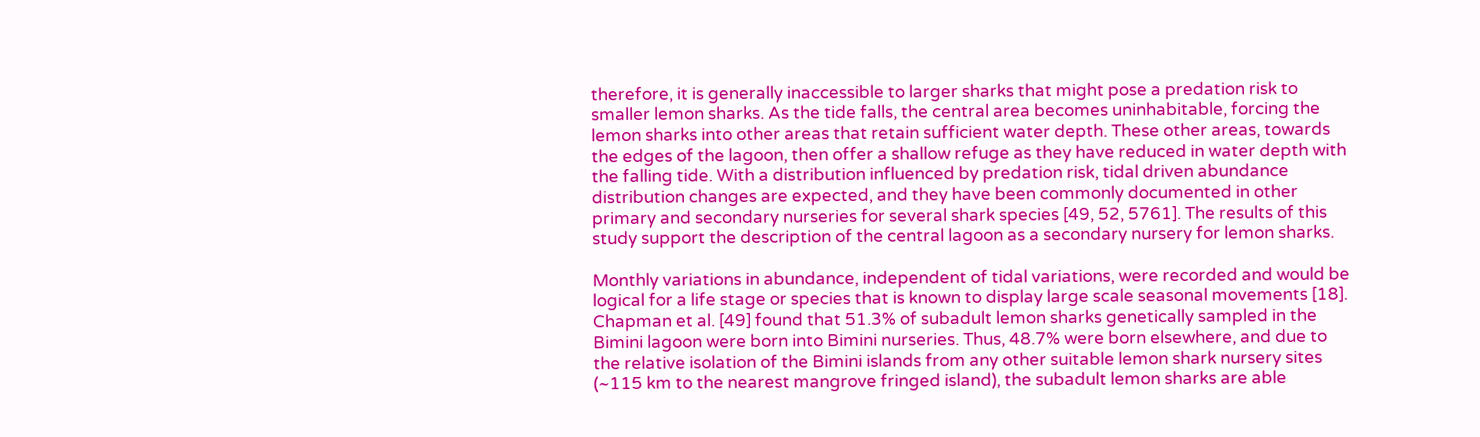therefore, it is generally inaccessible to larger sharks that might pose a predation risk to smaller lemon sharks. As the tide falls, the central area becomes uninhabitable, forcing the lemon sharks into other areas that retain sufficient water depth. These other areas, towards the edges of the lagoon, then offer a shallow refuge as they have reduced in water depth with the falling tide. With a distribution influenced by predation risk, tidal driven abundance distribution changes are expected, and they have been commonly documented in other primary and secondary nurseries for several shark species [49, 52, 5761]. The results of this study support the description of the central lagoon as a secondary nursery for lemon sharks.

Monthly variations in abundance, independent of tidal variations, were recorded and would be logical for a life stage or species that is known to display large scale seasonal movements [18]. Chapman et al. [49] found that 51.3% of subadult lemon sharks genetically sampled in the Bimini lagoon were born into Bimini nurseries. Thus, 48.7% were born elsewhere, and due to the relative isolation of the Bimini islands from any other suitable lemon shark nursery sites (~115 km to the nearest mangrove fringed island), the subadult lemon sharks are able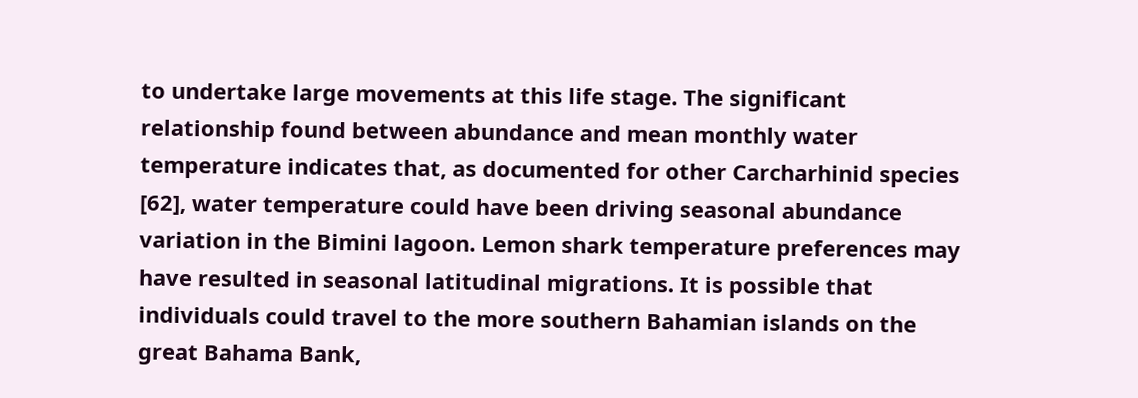to undertake large movements at this life stage. The significant relationship found between abundance and mean monthly water temperature indicates that, as documented for other Carcharhinid species [62], water temperature could have been driving seasonal abundance variation in the Bimini lagoon. Lemon shark temperature preferences may have resulted in seasonal latitudinal migrations. It is possible that individuals could travel to the more southern Bahamian islands on the great Bahama Bank,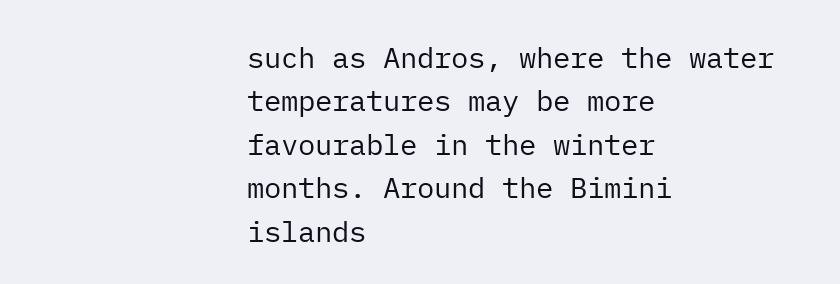such as Andros, where the water temperatures may be more favourable in the winter months. Around the Bimini islands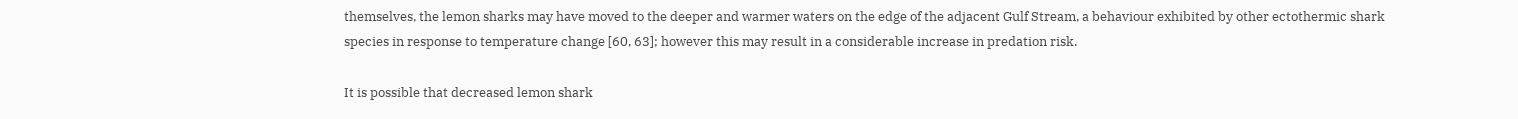themselves, the lemon sharks may have moved to the deeper and warmer waters on the edge of the adjacent Gulf Stream, a behaviour exhibited by other ectothermic shark species in response to temperature change [60, 63]; however this may result in a considerable increase in predation risk.

It is possible that decreased lemon shark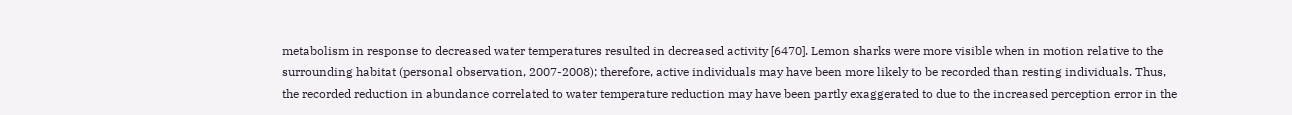metabolism in response to decreased water temperatures resulted in decreased activity [6470]. Lemon sharks were more visible when in motion relative to the surrounding habitat (personal observation, 2007-2008); therefore, active individuals may have been more likely to be recorded than resting individuals. Thus, the recorded reduction in abundance correlated to water temperature reduction may have been partly exaggerated to due to the increased perception error in the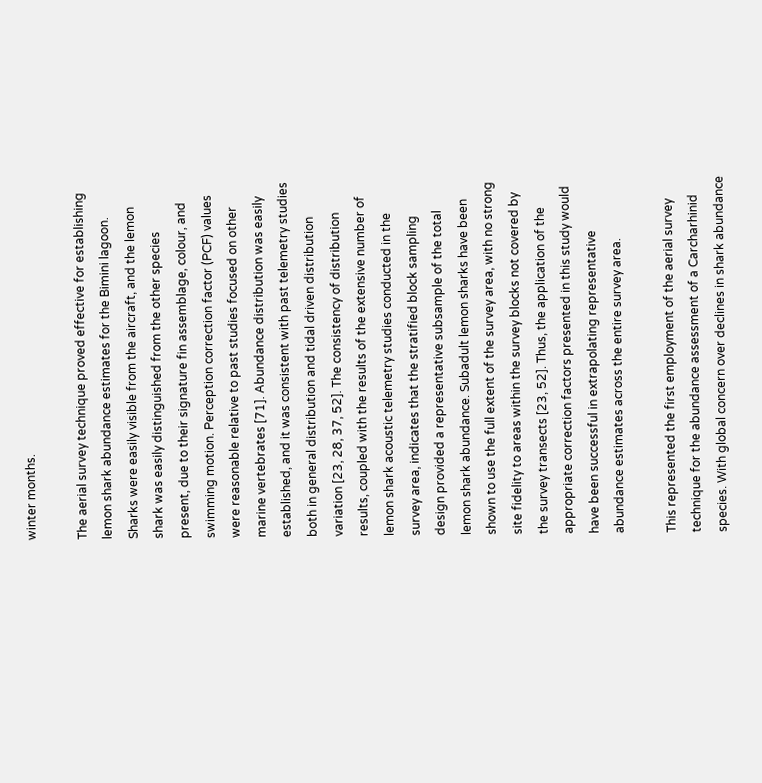winter months.

The aerial survey technique proved effective for establishing lemon shark abundance estimates for the Bimini lagoon. Sharks were easily visible from the aircraft, and the lemon shark was easily distinguished from the other species present, due to their signature fin assemblage, colour, and swimming motion. Perception correction factor (PCF) values were reasonable relative to past studies focused on other marine vertebrates [71]. Abundance distribution was easily established, and it was consistent with past telemetry studies both in general distribution and tidal driven distribution variation [23, 28, 37, 52]. The consistency of distribution results, coupled with the results of the extensive number of lemon shark acoustic telemetry studies conducted in the survey area, indicates that the stratified block sampling design provided a representative subsample of the total lemon shark abundance. Subadult lemon sharks have been shown to use the full extent of the survey area, with no strong site fidelity to areas within the survey blocks not covered by the survey transects [23, 52]. Thus, the application of the appropriate correction factors presented in this study would have been successful in extrapolating representative abundance estimates across the entire survey area.

This represented the first employment of the aerial survey technique for the abundance assessment of a Carcharhinid species. With global concern over declines in shark abundance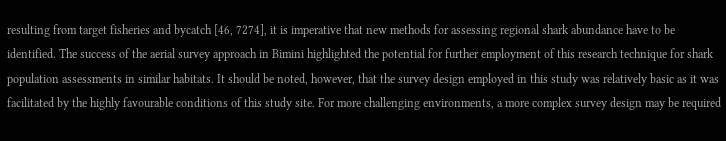resulting from target fisheries and bycatch [46, 7274], it is imperative that new methods for assessing regional shark abundance have to be identified. The success of the aerial survey approach in Bimini highlighted the potential for further employment of this research technique for shark population assessments in similar habitats. It should be noted, however, that the survey design employed in this study was relatively basic as it was facilitated by the highly favourable conditions of this study site. For more challenging environments, a more complex survey design may be required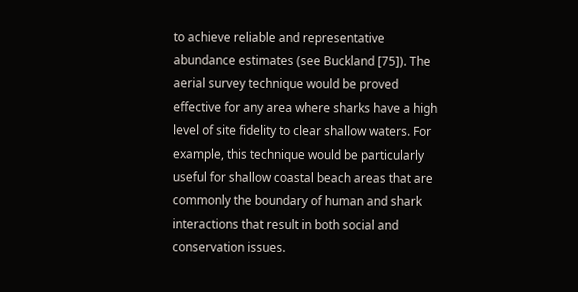to achieve reliable and representative abundance estimates (see Buckland [75]). The aerial survey technique would be proved effective for any area where sharks have a high level of site fidelity to clear shallow waters. For example, this technique would be particularly useful for shallow coastal beach areas that are commonly the boundary of human and shark interactions that result in both social and conservation issues.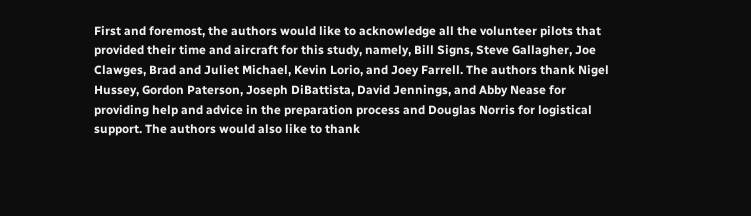First and foremost, the authors would like to acknowledge all the volunteer pilots that provided their time and aircraft for this study, namely, Bill Signs, Steve Gallagher, Joe Clawges, Brad and Juliet Michael, Kevin Lorio, and Joey Farrell. The authors thank Nigel Hussey, Gordon Paterson, Joseph DiBattista, David Jennings, and Abby Nease for providing help and advice in the preparation process and Douglas Norris for logistical support. The authors would also like to thank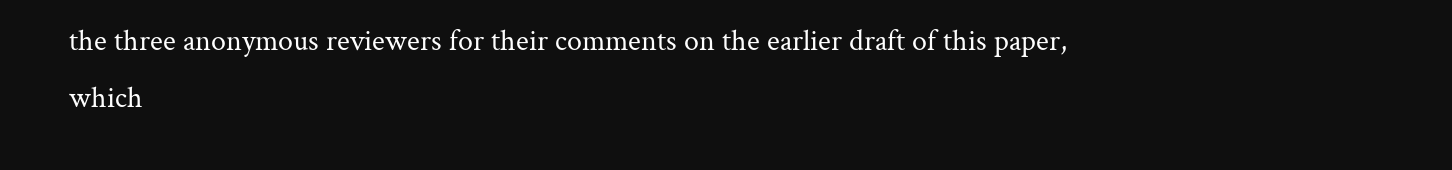the three anonymous reviewers for their comments on the earlier draft of this paper, which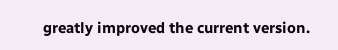greatly improved the current version.